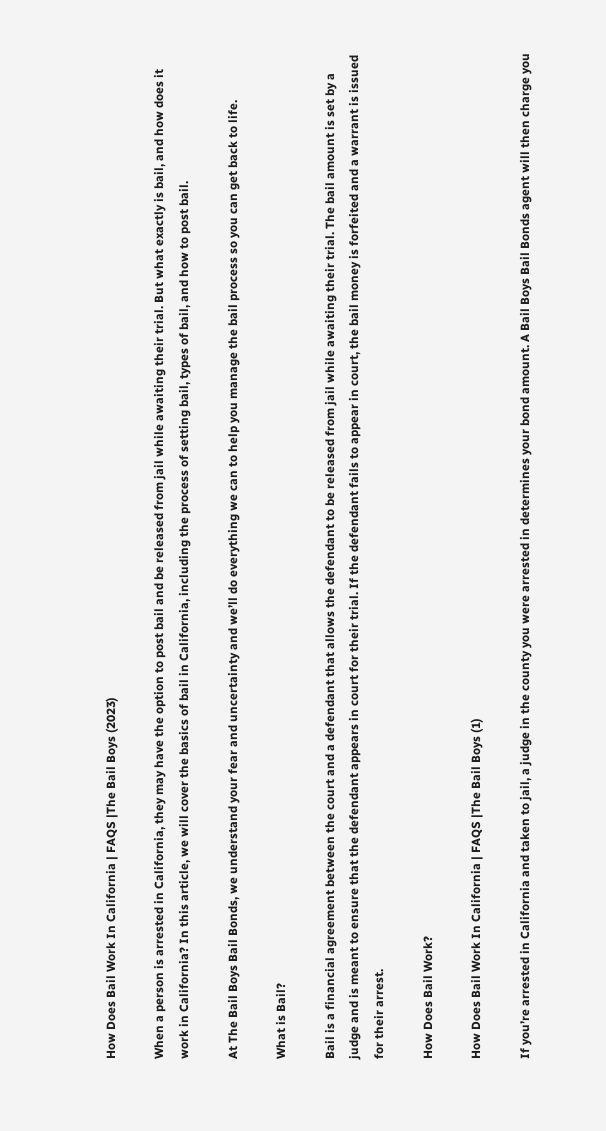How Does Bail Work In California | FAQS |The Bail Boys (2023)

When a person is arrested in California, they may have the option to post bail and be released from jail while awaiting their trial. But what exactly is bail, and how does it work in California? In this article, we will cover the basics of bail in California, including the process of setting bail, types of bail, and how to post bail.

At The Bail Boys Bail Bonds, we understand your fear and uncertainty and we’ll do everything we can to help you manage the bail process so you can get back to life.

What is Bail?

Bail is a financial agreement between the court and a defendant that allows the defendant to be released from jail while awaiting their trial. The bail amount is set by a judge and is meant to ensure that the defendant appears in court for their trial. If the defendant fails to appear in court, the bail money is forfeited and a warrant is issued for their arrest.

How Does Bail Work?

How Does Bail Work In California | FAQS |The Bail Boys (1)

If you’re arrested in California and taken to jail, a judge in the county you were arrested in determines your bond amount. A Bail Boys Bail Bonds agent will then charge you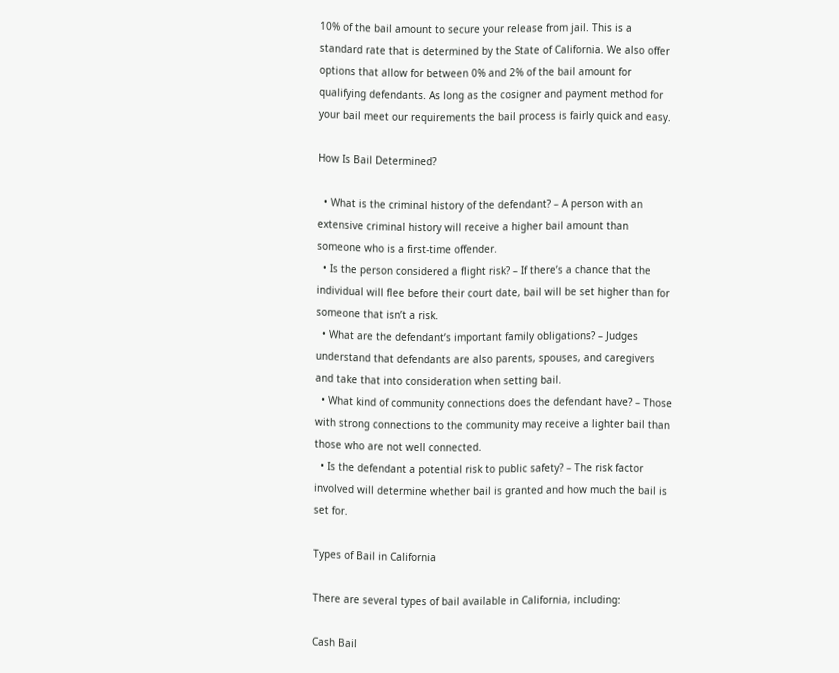10% of the bail amount to secure your release from jail. This is a standard rate that is determined by the State of California. We also offer options that allow for between 0% and 2% of the bail amount for qualifying defendants. As long as the cosigner and payment method for your bail meet our requirements the bail process is fairly quick and easy.

How Is Bail Determined?

  • What is the criminal history of the defendant? – A person with an extensive criminal history will receive a higher bail amount than someone who is a first-time offender.
  • Is the person considered a flight risk? – If there’s a chance that the individual will flee before their court date, bail will be set higher than for someone that isn’t a risk.
  • What are the defendant’s important family obligations? – Judges understand that defendants are also parents, spouses, and caregivers and take that into consideration when setting bail.
  • What kind of community connections does the defendant have? – Those with strong connections to the community may receive a lighter bail than those who are not well connected.
  • Is the defendant a potential risk to public safety? – The risk factor involved will determine whether bail is granted and how much the bail is set for.

Types of Bail in California

There are several types of bail available in California, including:

Cash Bail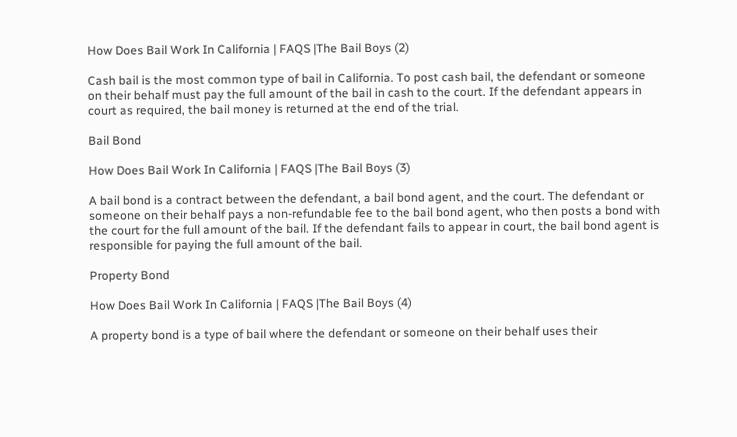How Does Bail Work In California | FAQS |The Bail Boys (2)

Cash bail is the most common type of bail in California. To post cash bail, the defendant or someone on their behalf must pay the full amount of the bail in cash to the court. If the defendant appears in court as required, the bail money is returned at the end of the trial.

Bail Bond

How Does Bail Work In California | FAQS |The Bail Boys (3)

A bail bond is a contract between the defendant, a bail bond agent, and the court. The defendant or someone on their behalf pays a non-refundable fee to the bail bond agent, who then posts a bond with the court for the full amount of the bail. If the defendant fails to appear in court, the bail bond agent is responsible for paying the full amount of the bail.

Property Bond

How Does Bail Work In California | FAQS |The Bail Boys (4)

A property bond is a type of bail where the defendant or someone on their behalf uses their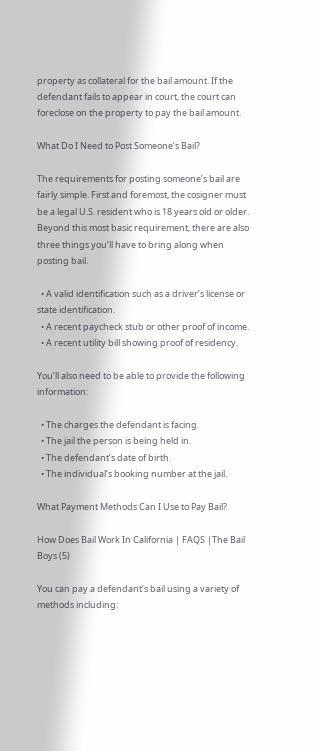property as collateral for the bail amount. If the defendant fails to appear in court, the court can foreclose on the property to pay the bail amount.

What Do I Need to Post Someone’s Bail?

The requirements for posting someone’s bail are fairly simple. First and foremost, the cosigner must be a legal U.S. resident who is 18 years old or older. Beyond this most basic requirement, there are also three things you’ll have to bring along when posting bail.

  • A valid identification such as a driver’s license or state identification.
  • A recent paycheck stub or other proof of income.
  • A recent utility bill showing proof of residency.

You’ll also need to be able to provide the following information:

  • The charges the defendant is facing.
  • The jail the person is being held in.
  • The defendant’s date of birth.
  • The individual’s booking number at the jail.

What Payment Methods Can I Use to Pay Bail?

How Does Bail Work In California | FAQS |The Bail Boys (5)

You can pay a defendant’s bail using a variety of methods including: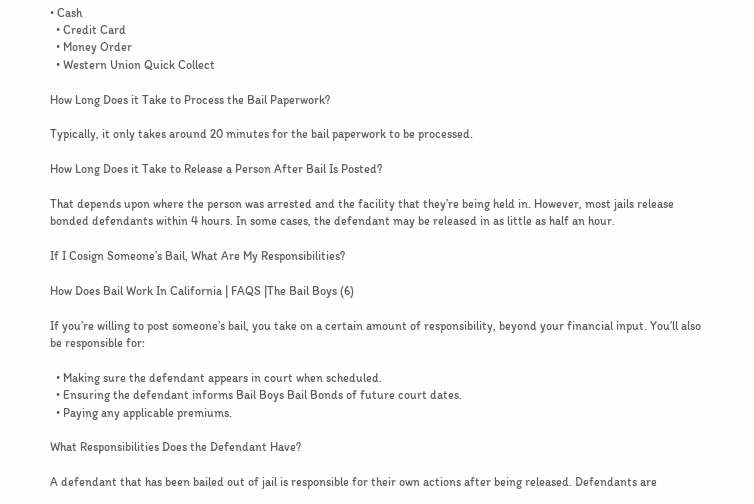• Cash
  • Credit Card
  • Money Order
  • Western Union Quick Collect

How Long Does it Take to Process the Bail Paperwork?

Typically, it only takes around 20 minutes for the bail paperwork to be processed.

How Long Does it Take to Release a Person After Bail Is Posted?

That depends upon where the person was arrested and the facility that they’re being held in. However, most jails release bonded defendants within 4 hours. In some cases, the defendant may be released in as little as half an hour.

If I Cosign Someone’s Bail, What Are My Responsibilities?

How Does Bail Work In California | FAQS |The Bail Boys (6)

If you’re willing to post someone’s bail, you take on a certain amount of responsibility, beyond your financial input. You’ll also be responsible for:

  • Making sure the defendant appears in court when scheduled.
  • Ensuring the defendant informs Bail Boys Bail Bonds of future court dates.
  • Paying any applicable premiums.

What Responsibilities Does the Defendant Have?

A defendant that has been bailed out of jail is responsible for their own actions after being released. Defendants are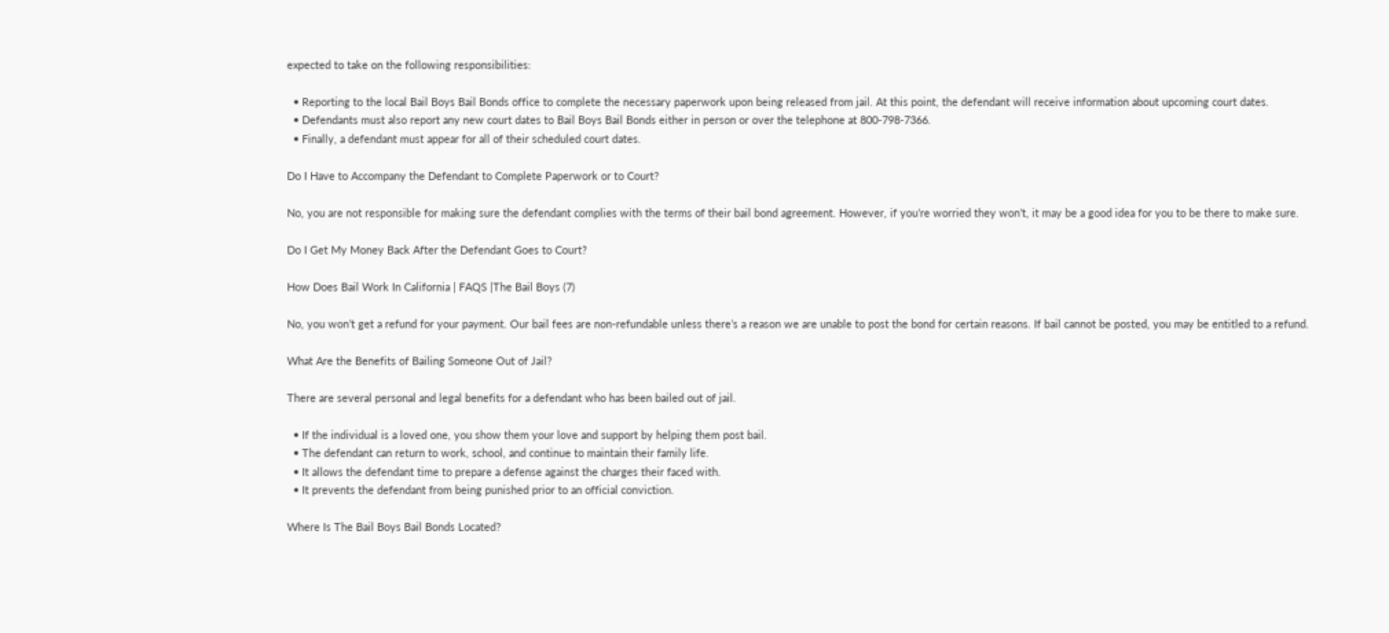expected to take on the following responsibilities:

  • Reporting to the local Bail Boys Bail Bonds office to complete the necessary paperwork upon being released from jail. At this point, the defendant will receive information about upcoming court dates.
  • Defendants must also report any new court dates to Bail Boys Bail Bonds either in person or over the telephone at 800-798-7366.
  • Finally, a defendant must appear for all of their scheduled court dates.

Do I Have to Accompany the Defendant to Complete Paperwork or to Court?

No, you are not responsible for making sure the defendant complies with the terms of their bail bond agreement. However, if you’re worried they won’t, it may be a good idea for you to be there to make sure.

Do I Get My Money Back After the Defendant Goes to Court?

How Does Bail Work In California | FAQS |The Bail Boys (7)

No, you won’t get a refund for your payment. Our bail fees are non-refundable unless there’s a reason we are unable to post the bond for certain reasons. If bail cannot be posted, you may be entitled to a refund.

What Are the Benefits of Bailing Someone Out of Jail?

There are several personal and legal benefits for a defendant who has been bailed out of jail.

  • If the individual is a loved one, you show them your love and support by helping them post bail.
  • The defendant can return to work, school, and continue to maintain their family life.
  • It allows the defendant time to prepare a defense against the charges their faced with.
  • It prevents the defendant from being punished prior to an official conviction.

Where Is The Bail Boys Bail Bonds Located?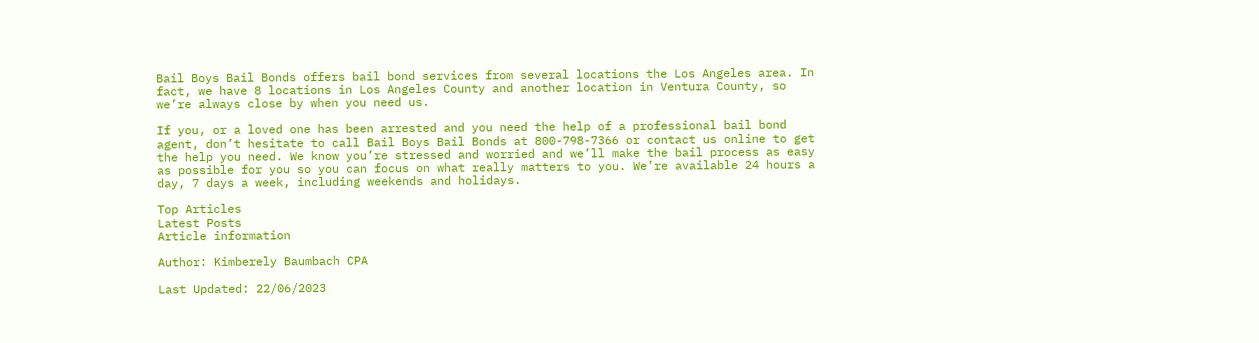Bail Boys Bail Bonds offers bail bond services from several locations the Los Angeles area. In fact, we have 8 locations in Los Angeles County and another location in Ventura County, so we’re always close by when you need us.

If you, or a loved one has been arrested and you need the help of a professional bail bond agent, don’t hesitate to call Bail Boys Bail Bonds at 800-798-7366 or contact us online to get the help you need. We know you’re stressed and worried and we’ll make the bail process as easy as possible for you so you can focus on what really matters to you. We’re available 24 hours a day, 7 days a week, including weekends and holidays.

Top Articles
Latest Posts
Article information

Author: Kimberely Baumbach CPA

Last Updated: 22/06/2023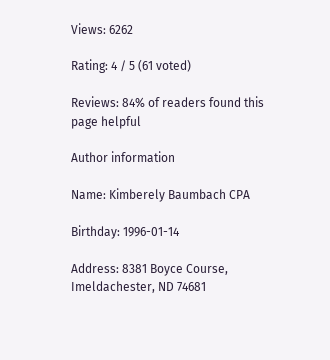Views: 6262

Rating: 4 / 5 (61 voted)

Reviews: 84% of readers found this page helpful

Author information

Name: Kimberely Baumbach CPA

Birthday: 1996-01-14

Address: 8381 Boyce Course, Imeldachester, ND 74681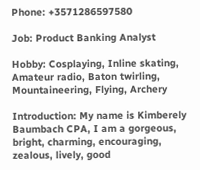Phone: +3571286597580

Job: Product Banking Analyst

Hobby: Cosplaying, Inline skating, Amateur radio, Baton twirling, Mountaineering, Flying, Archery

Introduction: My name is Kimberely Baumbach CPA, I am a gorgeous, bright, charming, encouraging, zealous, lively, good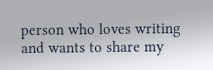person who loves writing and wants to share my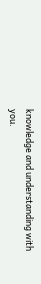knowledge and understanding with you.